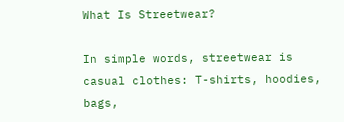What Is Streetwear?

In simple words, streetwear is casual clothes: T-shirts, hoodies, bags,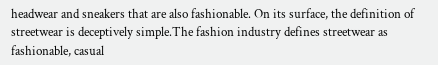headwear and sneakers that are also fashionable. On its surface, the definition of streetwear is deceptively simple.The fashion industry defines streetwear as fashionable, casual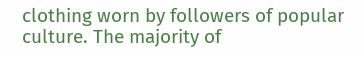clothing worn by followers of popular culture. The majority of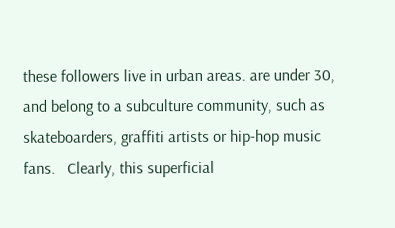these followers live in urban areas. are under 30, and belong to a subculture community, such as skateboarders, graffiti artists or hip-hop music fans.   Clearly, this superficial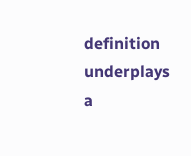definition underplays a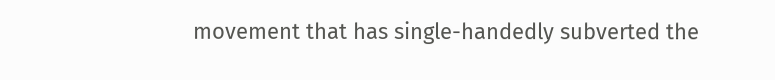movement that has single-handedly subverted the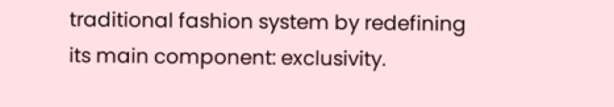traditional fashion system by redefining its main component: exclusivity.